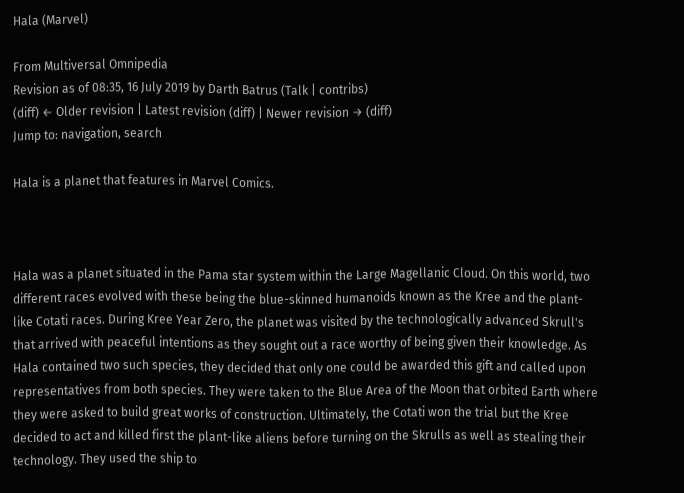Hala (Marvel)

From Multiversal Omnipedia
Revision as of 08:35, 16 July 2019 by Darth Batrus (Talk | contribs)
(diff) ← Older revision | Latest revision (diff) | Newer revision → (diff)
Jump to: navigation, search

Hala is a planet that features in Marvel Comics.



Hala was a planet situated in the Pama star system within the Large Magellanic Cloud. On this world, two different races evolved with these being the blue-skinned humanoids known as the Kree and the plant-like Cotati races. During Kree Year Zero, the planet was visited by the technologically advanced Skrull's that arrived with peaceful intentions as they sought out a race worthy of being given their knowledge. As Hala contained two such species, they decided that only one could be awarded this gift and called upon representatives from both species. They were taken to the Blue Area of the Moon that orbited Earth where they were asked to build great works of construction. Ultimately, the Cotati won the trial but the Kree decided to act and killed first the plant-like aliens before turning on the Skrulls as well as stealing their technology. They used the ship to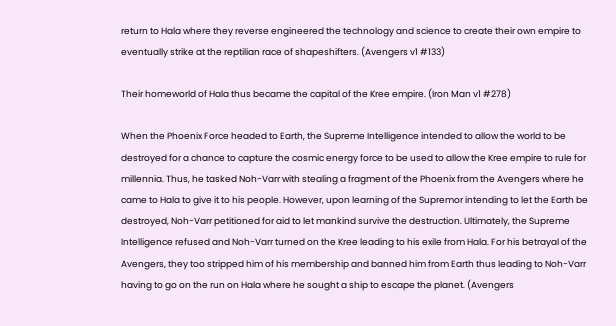return to Hala where they reverse engineered the technology and science to create their own empire to eventually strike at the reptilian race of shapeshifters. (Avengers v1 #133)

Their homeworld of Hala thus became the capital of the Kree empire. (Iron Man v1 #278)

When the Phoenix Force headed to Earth, the Supreme Intelligence intended to allow the world to be destroyed for a chance to capture the cosmic energy force to be used to allow the Kree empire to rule for millennia. Thus, he tasked Noh-Varr with stealing a fragment of the Phoenix from the Avengers where he came to Hala to give it to his people. However, upon learning of the Supremor intending to let the Earth be destroyed, Noh-Varr petitioned for aid to let mankind survive the destruction. Ultimately, the Supreme Intelligence refused and Noh-Varr turned on the Kree leading to his exile from Hala. For his betrayal of the Avengers, they too stripped him of his membership and banned him from Earth thus leading to Noh-Varr having to go on the run on Hala where he sought a ship to escape the planet. (Avengers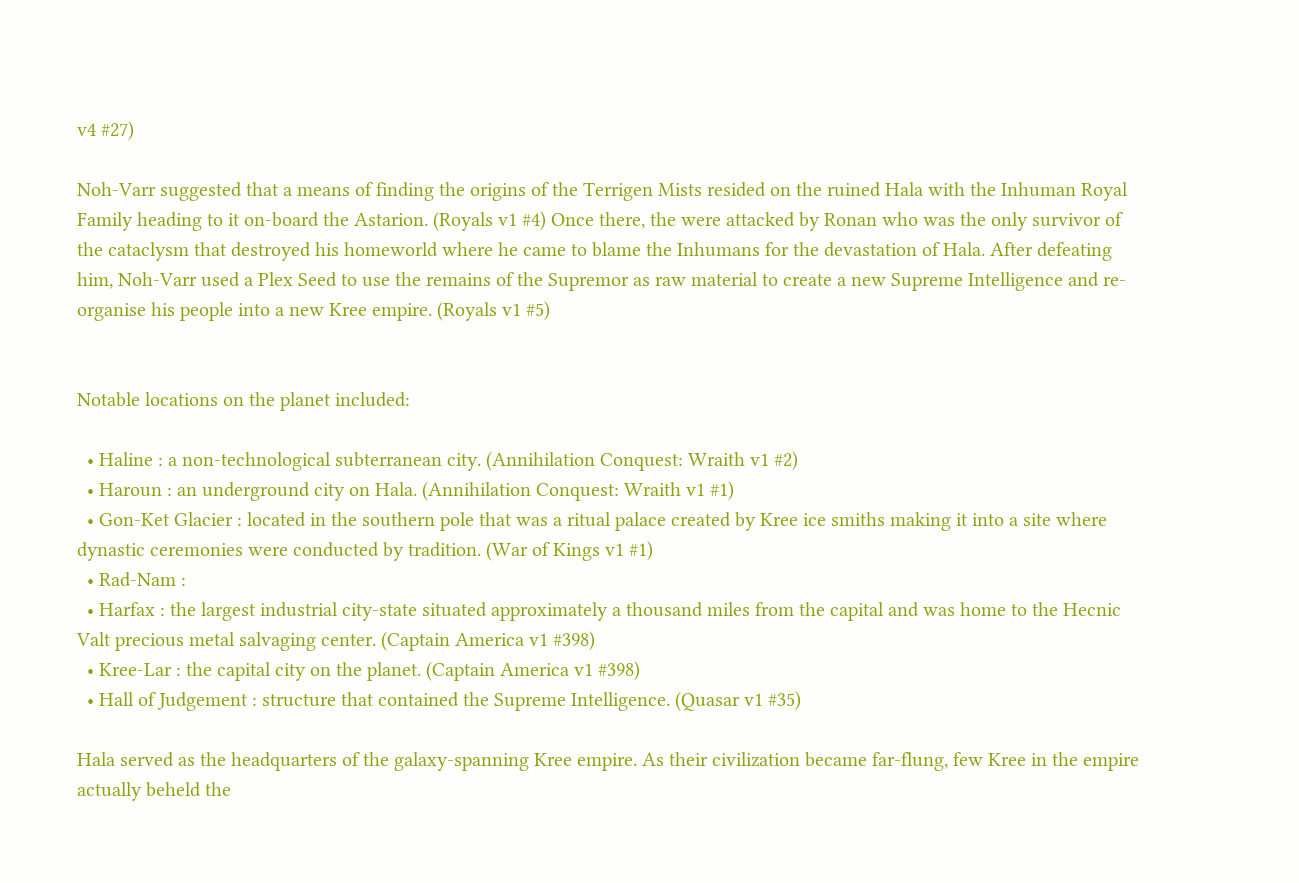v4 #27)

Noh-Varr suggested that a means of finding the origins of the Terrigen Mists resided on the ruined Hala with the Inhuman Royal Family heading to it on-board the Astarion. (Royals v1 #4) Once there, the were attacked by Ronan who was the only survivor of the cataclysm that destroyed his homeworld where he came to blame the Inhumans for the devastation of Hala. After defeating him, Noh-Varr used a Plex Seed to use the remains of the Supremor as raw material to create a new Supreme Intelligence and re-organise his people into a new Kree empire. (Royals v1 #5)


Notable locations on the planet included:

  • Haline : a non-technological subterranean city. (Annihilation Conquest: Wraith v1 #2)
  • Haroun : an underground city on Hala. (Annihilation Conquest: Wraith v1 #1)
  • Gon-Ket Glacier : located in the southern pole that was a ritual palace created by Kree ice smiths making it into a site where dynastic ceremonies were conducted by tradition. (War of Kings v1 #1)
  • Rad-Nam :
  • Harfax : the largest industrial city-state situated approximately a thousand miles from the capital and was home to the Hecnic Valt precious metal salvaging center. (Captain America v1 #398)
  • Kree-Lar : the capital city on the planet. (Captain America v1 #398)
  • Hall of Judgement : structure that contained the Supreme Intelligence. (Quasar v1 #35)

Hala served as the headquarters of the galaxy-spanning Kree empire. As their civilization became far-flung, few Kree in the empire actually beheld the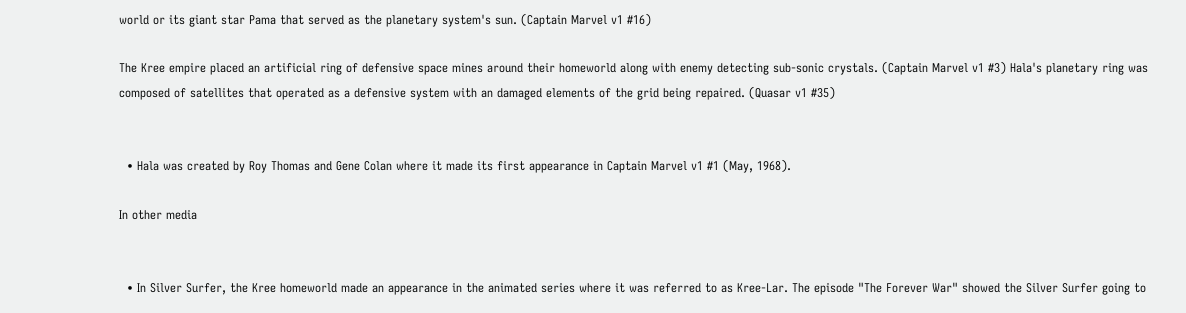world or its giant star Pama that served as the planetary system's sun. (Captain Marvel v1 #16)

The Kree empire placed an artificial ring of defensive space mines around their homeworld along with enemy detecting sub-sonic crystals. (Captain Marvel v1 #3) Hala's planetary ring was composed of satellites that operated as a defensive system with an damaged elements of the grid being repaired. (Quasar v1 #35)


  • Hala was created by Roy Thomas and Gene Colan where it made its first appearance in Captain Marvel v1 #1 (May, 1968).

In other media


  • In Silver Surfer, the Kree homeworld made an appearance in the animated series where it was referred to as Kree-Lar. The episode "The Forever War" showed the Silver Surfer going to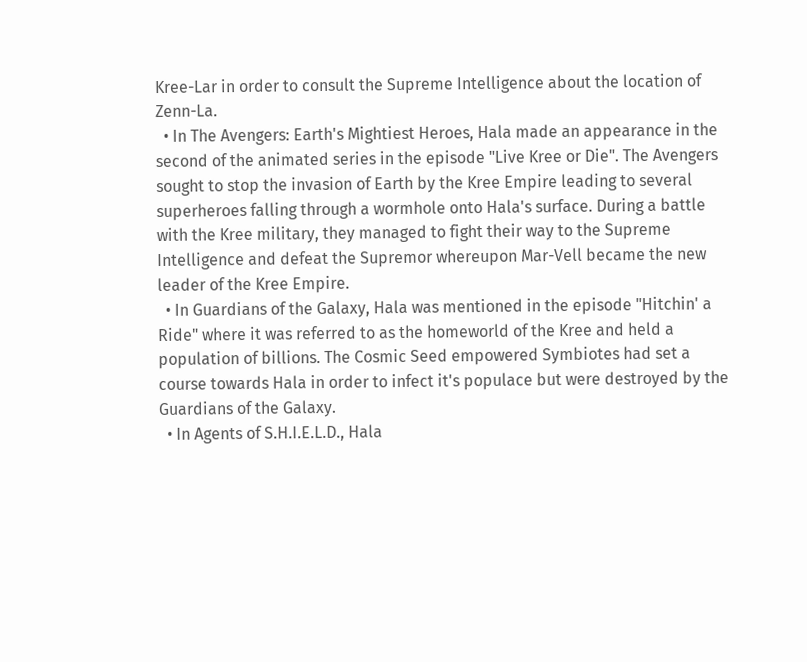Kree-Lar in order to consult the Supreme Intelligence about the location of Zenn-La.
  • In The Avengers: Earth's Mightiest Heroes, Hala made an appearance in the second of the animated series in the episode "Live Kree or Die". The Avengers sought to stop the invasion of Earth by the Kree Empire leading to several superheroes falling through a wormhole onto Hala's surface. During a battle with the Kree military, they managed to fight their way to the Supreme Intelligence and defeat the Supremor whereupon Mar-Vell became the new leader of the Kree Empire.
  • In Guardians of the Galaxy, Hala was mentioned in the episode "Hitchin' a Ride" where it was referred to as the homeworld of the Kree and held a population of billions. The Cosmic Seed empowered Symbiotes had set a course towards Hala in order to infect it's populace but were destroyed by the Guardians of the Galaxy.
  • In Agents of S.H.I.E.L.D., Hala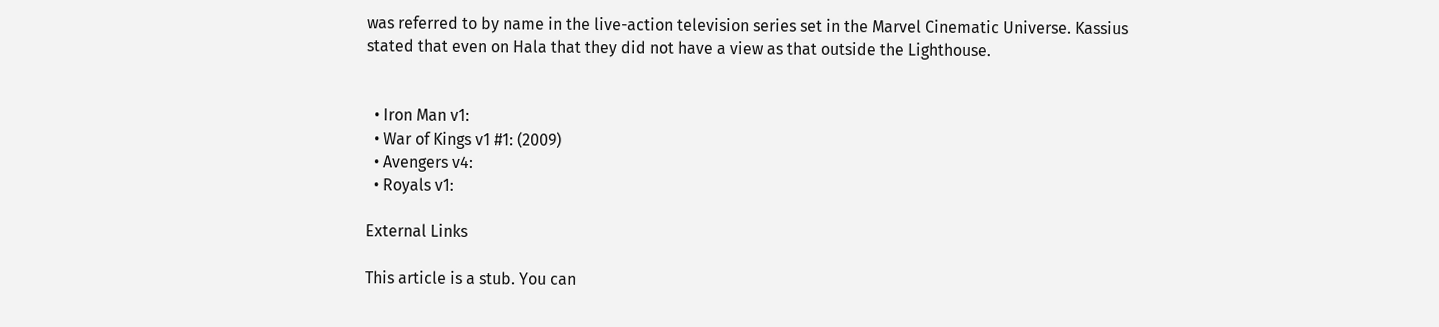was referred to by name in the live-action television series set in the Marvel Cinematic Universe. Kassius stated that even on Hala that they did not have a view as that outside the Lighthouse.


  • Iron Man v1:
  • War of Kings v1 #1: (2009)
  • Avengers v4:
  • Royals v1:

External Links

This article is a stub. You can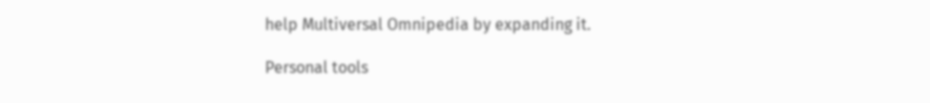help Multiversal Omnipedia by expanding it.

Personal tools